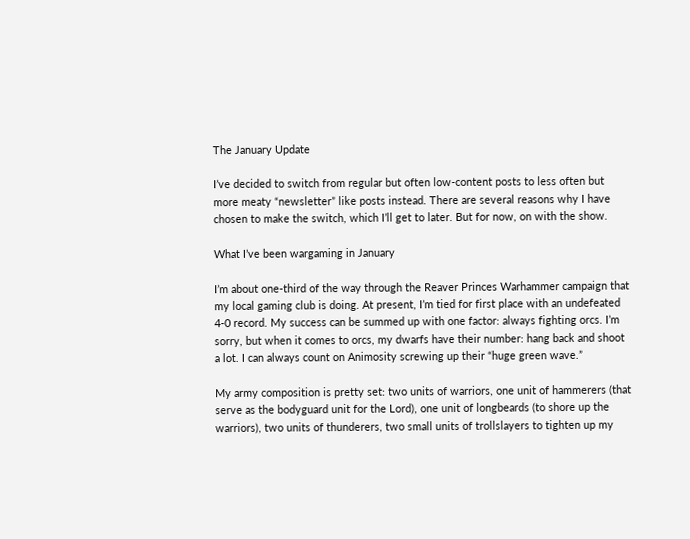The January Update

I’ve decided to switch from regular but often low-content posts to less often but more meaty “newsletter” like posts instead. There are several reasons why I have chosen to make the switch, which I’ll get to later. But for now, on with the show.

What I’ve been wargaming in January

I’m about one-third of the way through the Reaver Princes Warhammer campaign that my local gaming club is doing. At present, I’m tied for first place with an undefeated 4-0 record. My success can be summed up with one factor: always fighting orcs. I’m sorry, but when it comes to orcs, my dwarfs have their number: hang back and shoot a lot. I can always count on Animosity screwing up their “huge green wave.”

My army composition is pretty set: two units of warriors, one unit of hammerers (that serve as the bodyguard unit for the Lord), one unit of longbeards (to shore up the warriors), two units of thunderers, two small units of trollslayers to tighten up my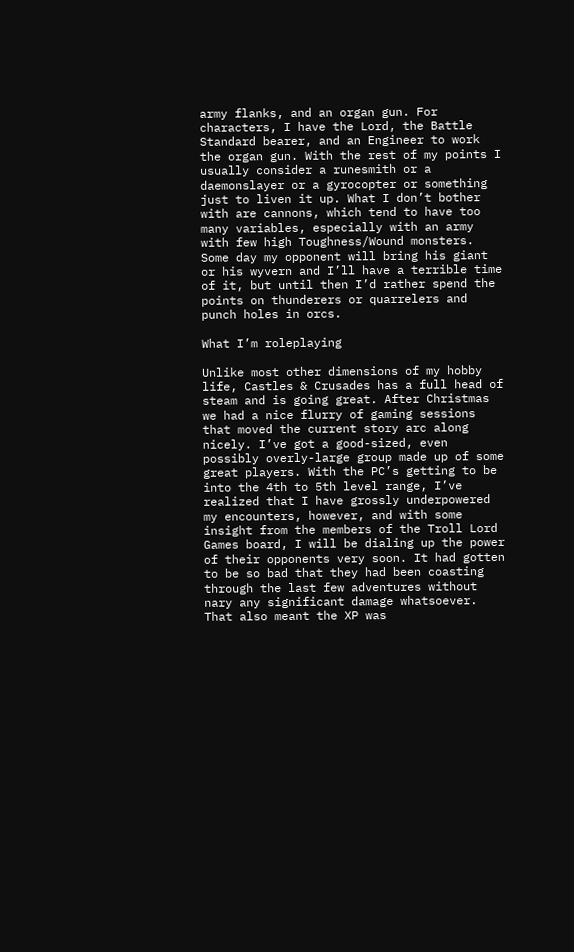army flanks, and an organ gun. For characters, I have the Lord, the Battle Standard bearer, and an Engineer to work the organ gun. With the rest of my points I usually consider a runesmith or a daemonslayer or a gyrocopter or something just to liven it up. What I don’t bother with are cannons, which tend to have too many variables, especially with an army with few high Toughness/Wound monsters. Some day my opponent will bring his giant or his wyvern and I’ll have a terrible time of it, but until then I’d rather spend the points on thunderers or quarrelers and punch holes in orcs.

What I’m roleplaying

Unlike most other dimensions of my hobby life, Castles & Crusades has a full head of steam and is going great. After Christmas we had a nice flurry of gaming sessions that moved the current story arc along nicely. I’ve got a good-sized, even possibly overly-large group made up of some great players. With the PC’s getting to be into the 4th to 5th level range, I’ve realized that I have grossly underpowered my encounters, however, and with some insight from the members of the Troll Lord Games board, I will be dialing up the power of their opponents very soon. It had gotten to be so bad that they had been coasting through the last few adventures without nary any significant damage whatsoever. That also meant the XP was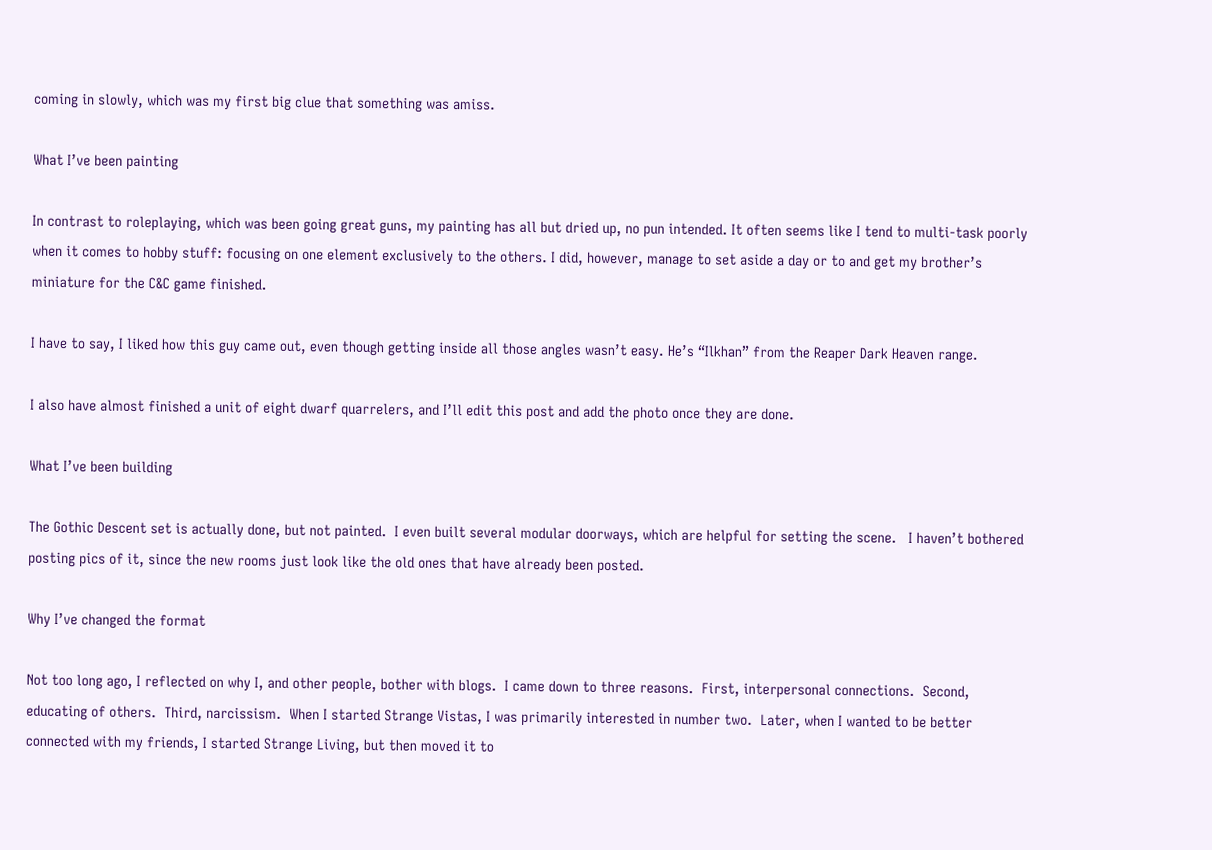coming in slowly, which was my first big clue that something was amiss.

What I’ve been painting

In contrast to roleplaying, which was been going great guns, my painting has all but dried up, no pun intended. It often seems like I tend to multi-task poorly when it comes to hobby stuff: focusing on one element exclusively to the others. I did, however, manage to set aside a day or to and get my brother’s miniature for the C&C game finished.

I have to say, I liked how this guy came out, even though getting inside all those angles wasn’t easy. He’s “Ilkhan” from the Reaper Dark Heaven range.

I also have almost finished a unit of eight dwarf quarrelers, and I’ll edit this post and add the photo once they are done.

What I’ve been building

The Gothic Descent set is actually done, but not painted.  I even built several modular doorways, which are helpful for setting the scene.   I haven’t bothered posting pics of it, since the new rooms just look like the old ones that have already been posted.

Why I’ve changed the format

Not too long ago, I reflected on why I, and other people, bother with blogs.  I came down to three reasons.  First, interpersonal connections.  Second, educating of others.  Third, narcissism.  When I started Strange Vistas, I was primarily interested in number two.  Later, when I wanted to be better connected with my friends, I started Strange Living, but then moved it to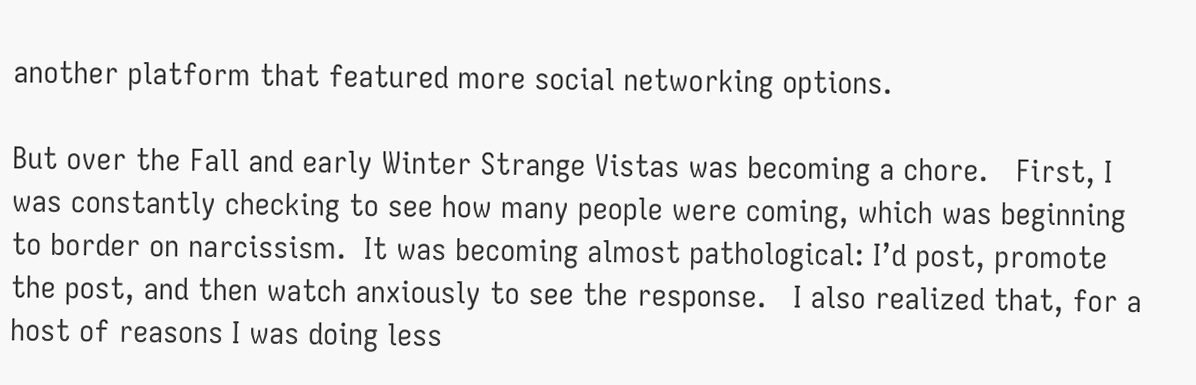another platform that featured more social networking options.

But over the Fall and early Winter Strange Vistas was becoming a chore.   First, I was constantly checking to see how many people were coming, which was beginning to border on narcissism.  It was becoming almost pathological: I’d post, promote the post, and then watch anxiously to see the response.   I also realized that, for a host of reasons I was doing less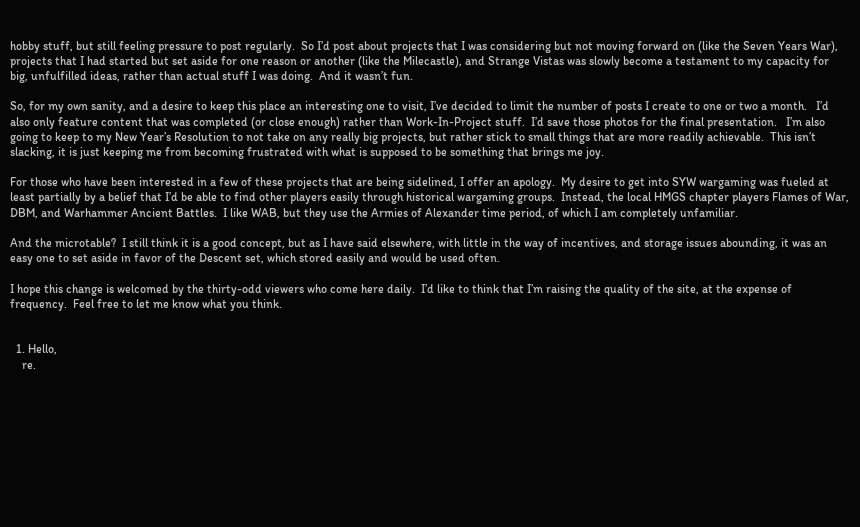hobby stuff, but still feeling pressure to post regularly.  So I’d post about projects that I was considering but not moving forward on (like the Seven Years War), projects that I had started but set aside for one reason or another (like the Milecastle), and Strange Vistas was slowly become a testament to my capacity for big, unfulfilled ideas, rather than actual stuff I was doing.  And it wasn’t fun.

So, for my own sanity, and a desire to keep this place an interesting one to visit, I’ve decided to limit the number of posts I create to one or two a month.   I’d also only feature content that was completed (or close enough) rather than Work-In-Project stuff.  I’d save those photos for the final presentation.   I’m also going to keep to my New Year’s Resolution to not take on any really big projects, but rather stick to small things that are more readily achievable.  This isn’t slacking, it is just keeping me from becoming frustrated with what is supposed to be something that brings me joy.

For those who have been interested in a few of these projects that are being sidelined, I offer an apology.  My desire to get into SYW wargaming was fueled at least partially by a belief that I’d be able to find other players easily through historical wargaming groups.  Instead, the local HMGS chapter players Flames of War, DBM, and Warhammer Ancient Battles.  I like WAB, but they use the Armies of Alexander time period, of which I am completely unfamiliar.

And the microtable?  I still think it is a good concept, but as I have said elsewhere, with little in the way of incentives, and storage issues abounding, it was an easy one to set aside in favor of the Descent set, which stored easily and would be used often.

I hope this change is welcomed by the thirty-odd viewers who come here daily.  I’d like to think that I’m raising the quality of the site, at the expense of frequency.  Feel free to let me know what you think.


  1. Hello,
    re.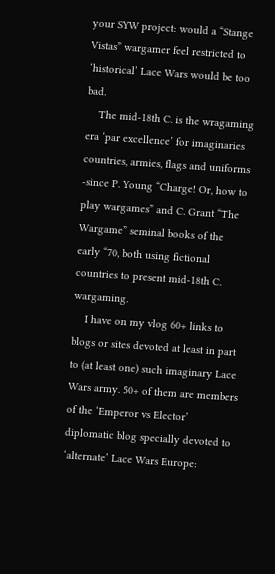your SYW project: would a “Stange Vistas” wargamer feel restricted to ‘historical’ Lace Wars would be too bad.
    The mid-18th C. is the wragaming era ‘par excellence’ for imaginaries countries, armies, flags and uniforms -since P. Young “Charge! Or, how to play wargames” and C. Grant “The Wargame” seminal books of the early “70, both using fictional countries to present mid-18th C. wargaming.
    I have on my vlog 60+ links to blogs or sites devoted at least in part to (at least one) such imaginary Lace Wars army. 50+ of them are members of the ‘Emperor vs Elector’ diplomatic blog specially devoted to ‘alternate’ Lace Wars Europe: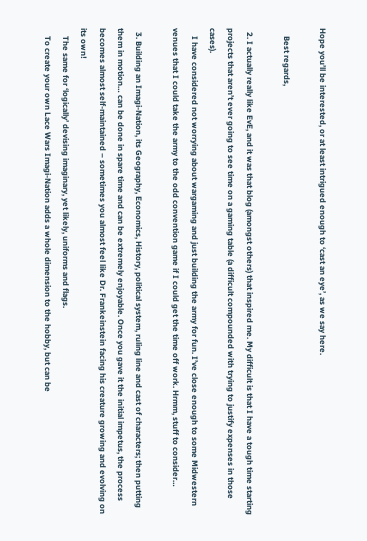Hope you’ll be interested, or at least intrigued enough to ‘cast an eye’, as we say here.

    Best regards,

  2. I actually really like EvE, and it was that blog (amongst others) that inspired me. My difficult is that I have a tough time starting projects that aren’t ever going to see time on a gaming table (a difficult compounded with trying to justify expenses in those cases).
    I have considered not worrying about wargaming and just building the army for fun. I’ve close enough to some Midwestern venues that I could take the army to the odd convention game if I could get the time off work. Hrmm, stuff to consider…

  3. Building an Imagi-Nation, its Geography, Economics, History, political system, ruling line and cast of characters; then putting them in motion… can be done in spare time and can be extremely enjoyable. Once you gave it the initial impetus, the process becomes almost self-maintained – sometimes you almost feel like Dr. Frankeinstein facing his creature growing and evolving on its own!
    The same for ‘logically’ devising imaginary, yet likely, uniforms and flags.
    To create your own Lace Wars Imagi-Nation adds a whole dimension to the hobby, but can be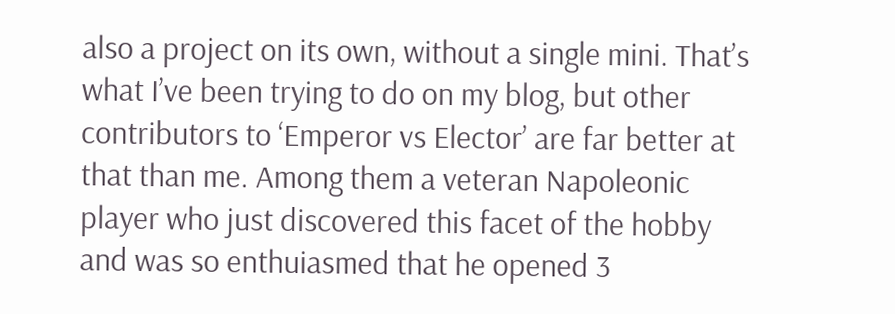also a project on its own, without a single mini. That’s what I’ve been trying to do on my blog, but other contributors to ‘Emperor vs Elector’ are far better at that than me. Among them a veteran Napoleonic player who just discovered this facet of the hobby and was so enthuiasmed that he opened 3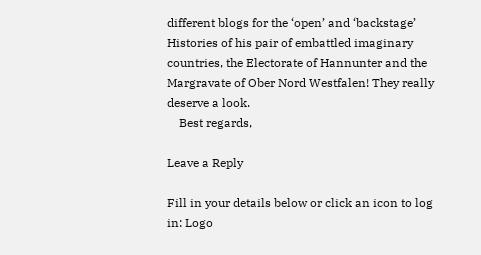different blogs for the ‘open’ and ‘backstage’ Histories of his pair of embattled imaginary countries, the Electorate of Hannunter and the Margravate of Ober Nord Westfalen! They really deserve a look.
    Best regards,

Leave a Reply

Fill in your details below or click an icon to log in: Logo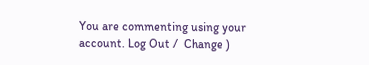You are commenting using your account. Log Out /  Change )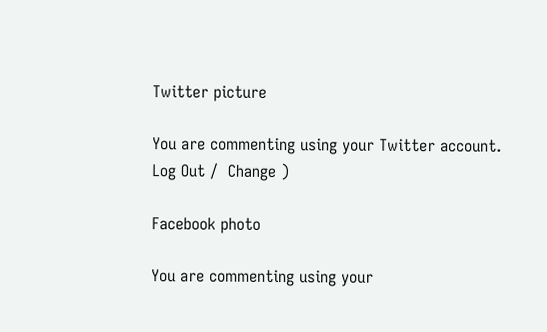Twitter picture

You are commenting using your Twitter account. Log Out /  Change )

Facebook photo

You are commenting using your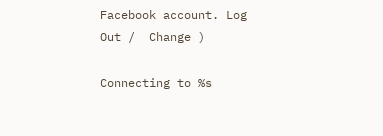Facebook account. Log Out /  Change )

Connecting to %s